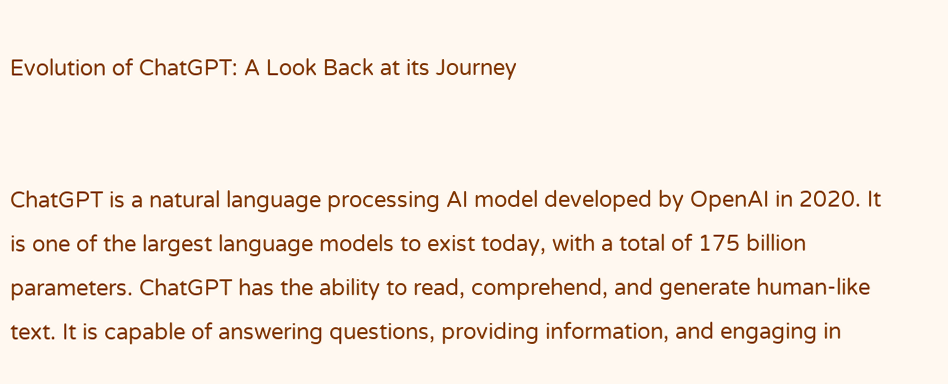Evolution of ChatGPT: A Look Back at its Journey


ChatGPT is a natural language processing AI model developed by OpenAI in 2020. It is one of the largest language models to exist today, with a total of 175 billion parameters. ChatGPT has the ability to read, comprehend, and generate human-like text. It is capable of answering questions, providing information, and engaging in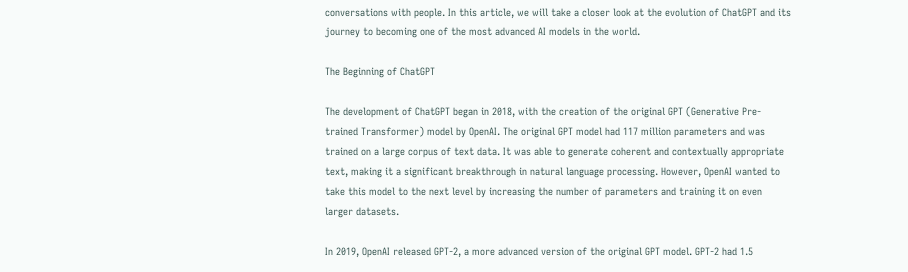conversations with people. In this article, we will take a closer look at the evolution of ChatGPT and its journey to becoming one of the most advanced AI models in the world.

The Beginning of ChatGPT

The development of ChatGPT began in 2018, with the creation of the original GPT (Generative Pre-trained Transformer) model by OpenAI. The original GPT model had 117 million parameters and was trained on a large corpus of text data. It was able to generate coherent and contextually appropriate text, making it a significant breakthrough in natural language processing. However, OpenAI wanted to take this model to the next level by increasing the number of parameters and training it on even larger datasets.

In 2019, OpenAI released GPT-2, a more advanced version of the original GPT model. GPT-2 had 1.5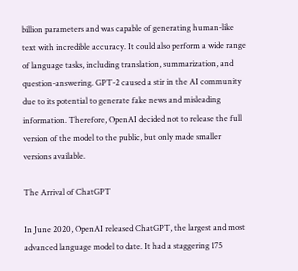billion parameters and was capable of generating human-like text with incredible accuracy. It could also perform a wide range of language tasks, including translation, summarization, and question-answering. GPT-2 caused a stir in the AI community due to its potential to generate fake news and misleading information. Therefore, OpenAI decided not to release the full version of the model to the public, but only made smaller versions available.

The Arrival of ChatGPT

In June 2020, OpenAI released ChatGPT, the largest and most advanced language model to date. It had a staggering 175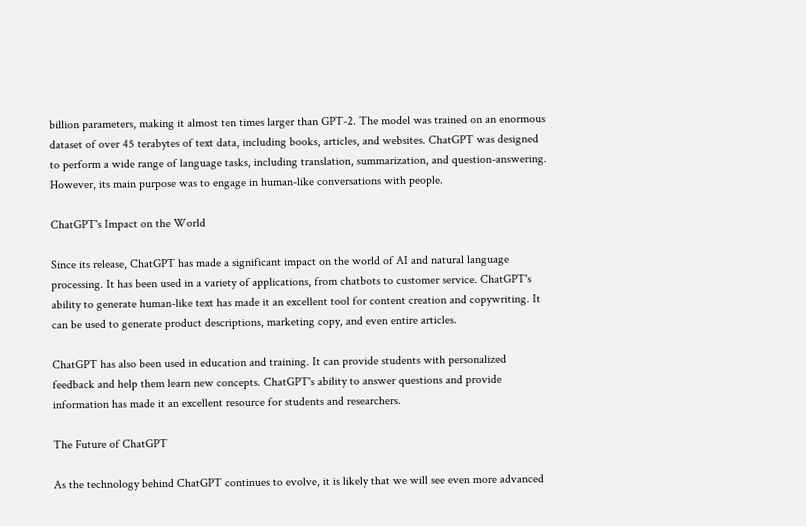billion parameters, making it almost ten times larger than GPT-2. The model was trained on an enormous dataset of over 45 terabytes of text data, including books, articles, and websites. ChatGPT was designed to perform a wide range of language tasks, including translation, summarization, and question-answering. However, its main purpose was to engage in human-like conversations with people.

ChatGPT's Impact on the World

Since its release, ChatGPT has made a significant impact on the world of AI and natural language processing. It has been used in a variety of applications, from chatbots to customer service. ChatGPT's ability to generate human-like text has made it an excellent tool for content creation and copywriting. It can be used to generate product descriptions, marketing copy, and even entire articles.

ChatGPT has also been used in education and training. It can provide students with personalized feedback and help them learn new concepts. ChatGPT's ability to answer questions and provide information has made it an excellent resource for students and researchers.

The Future of ChatGPT

As the technology behind ChatGPT continues to evolve, it is likely that we will see even more advanced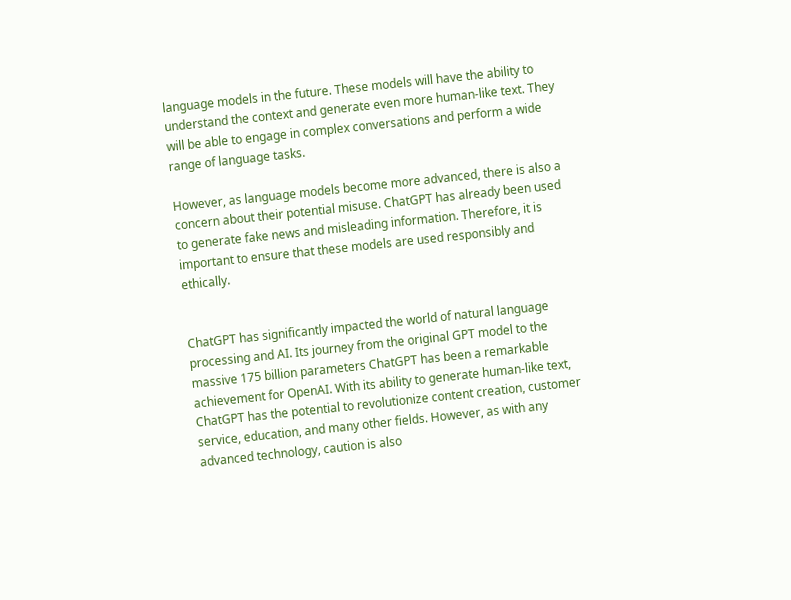language models in the future. These models will have the ability to understand the context and generate even more human-like text. They will be able to engage in complex conversations and perform a wide range of language tasks.

However, as language models become more advanced, there is also a concern about their potential misuse. ChatGPT has already been used to generate fake news and misleading information. Therefore, it is important to ensure that these models are used responsibly and ethically.


ChatGPT has significantly impacted the world of natural language processing and AI. Its journey from the original GPT model to the massive 175 billion parameters ChatGPT has been a remarkable achievement for OpenAI. With its ability to generate human-like text, ChatGPT has the potential to revolutionize content creation, customer service, education, and many other fields. However, as with any advanced technology, caution is also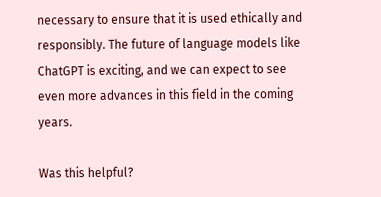necessary to ensure that it is used ethically and responsibly. The future of language models like ChatGPT is exciting, and we can expect to see even more advances in this field in the coming years.

Was this helpful?